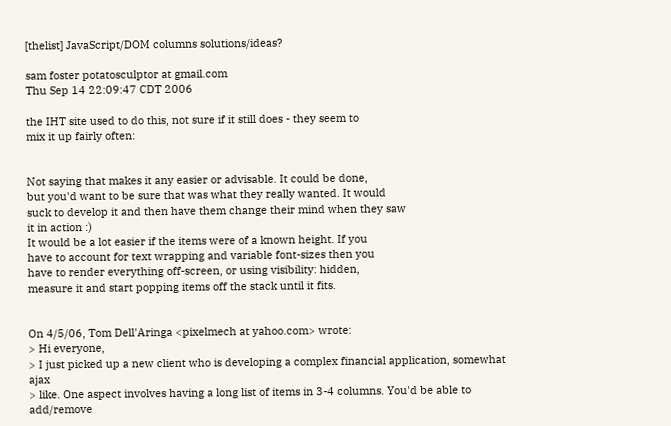[thelist] JavaScript/DOM columns solutions/ideas?

sam foster potatosculptor at gmail.com
Thu Sep 14 22:09:47 CDT 2006

the IHT site used to do this, not sure if it still does - they seem to
mix it up fairly often:


Not saying that makes it any easier or advisable. It could be done,
but you'd want to be sure that was what they really wanted. It would
suck to develop it and then have them change their mind when they saw
it in action :)
It would be a lot easier if the items were of a known height. If you
have to account for text wrapping and variable font-sizes then you
have to render everything off-screen, or using visibility: hidden,
measure it and start popping items off the stack until it fits.


On 4/5/06, Tom Dell'Aringa <pixelmech at yahoo.com> wrote:
> Hi everyone,
> I just picked up a new client who is developing a complex financial application, somewhat ajax
> like. One aspect involves having a long list of items in 3-4 columns. You'd be able to add/remove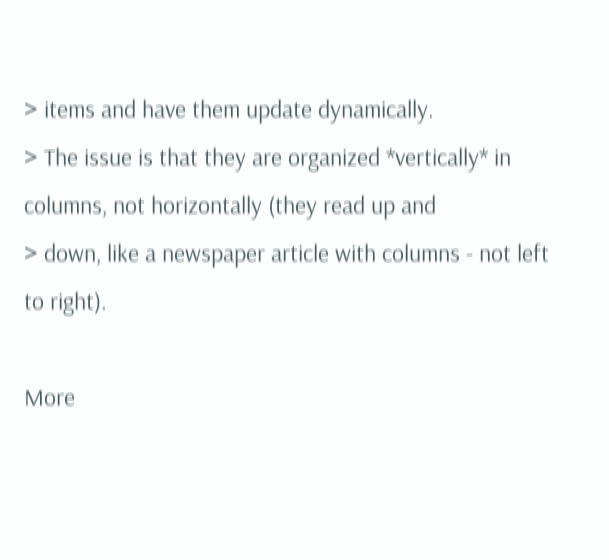> items and have them update dynamically.
> The issue is that they are organized *vertically* in columns, not horizontally (they read up and
> down, like a newspaper article with columns - not left to right).

More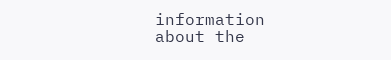information about the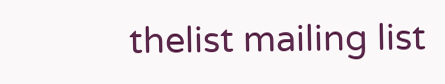thelist mailing list